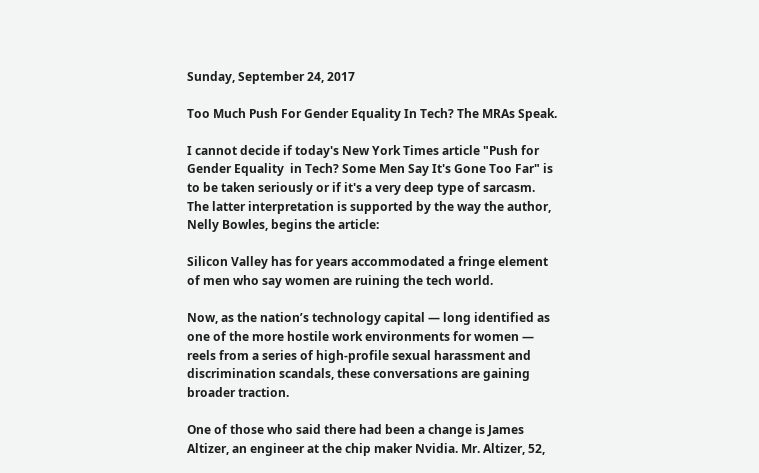Sunday, September 24, 2017

Too Much Push For Gender Equality In Tech? The MRAs Speak.

I cannot decide if today's New York Times article "Push for Gender Equality  in Tech? Some Men Say It's Gone Too Far" is to be taken seriously or if it's a very deep type of sarcasm.  The latter interpretation is supported by the way the author, Nelly Bowles, begins the article:

Silicon Valley has for years accommodated a fringe element of men who say women are ruining the tech world.

Now, as the nation’s technology capital — long identified as one of the more hostile work environments for women — reels from a series of high-profile sexual harassment and discrimination scandals, these conversations are gaining broader traction.

One of those who said there had been a change is James Altizer, an engineer at the chip maker Nvidia. Mr. Altizer, 52,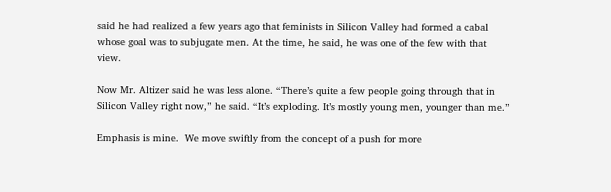said he had realized a few years ago that feminists in Silicon Valley had formed a cabal whose goal was to subjugate men. At the time, he said, he was one of the few with that view.

Now Mr. Altizer said he was less alone. “There’s quite a few people going through that in Silicon Valley right now,” he said. “It’s exploding. It’s mostly young men, younger than me.”

Emphasis is mine.  We move swiftly from the concept of a push for more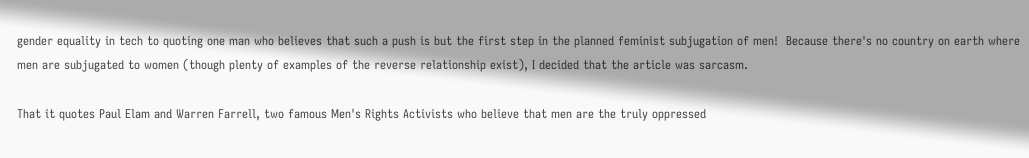gender equality in tech to quoting one man who believes that such a push is but the first step in the planned feminist subjugation of men!  Because there's no country on earth where men are subjugated to women (though plenty of examples of the reverse relationship exist), I decided that the article was sarcasm.

That it quotes Paul Elam and Warren Farrell, two famous Men's Rights Activists who believe that men are the truly oppressed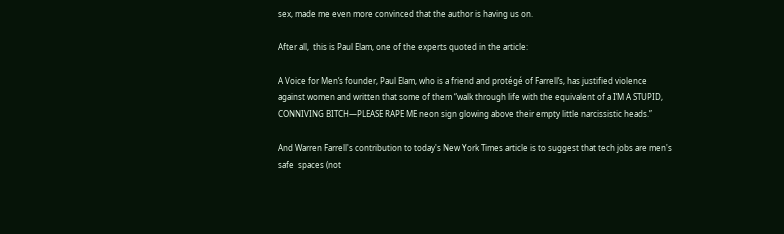sex, made me even more convinced that the author is having us on.

After all,  this is Paul Elam, one of the experts quoted in the article:

A Voice for Men’s founder, Paul Elam, who is a friend and protégé of Farrell’s, has justified violence against women and written that some of them “walk through life with the equivalent of a I’M A STUPID, CONNIVING BITCH—PLEASE RAPE ME neon sign glowing above their empty little narcissistic heads.”

And Warren Farrell's contribution to today's New York Times article is to suggest that tech jobs are men's safe  spaces (not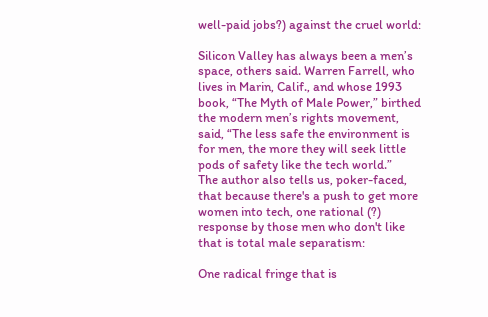well-paid jobs?) against the cruel world:

Silicon Valley has always been a men’s space, others said. Warren Farrell, who lives in Marin, Calif., and whose 1993 book, “The Myth of Male Power,” birthed the modern men’s rights movement, said, “The less safe the environment is for men, the more they will seek little pods of safety like the tech world.”
The author also tells us, poker-faced, that because there's a push to get more women into tech, one rational (?) response by those men who don't like that is total male separatism:

One radical fringe that is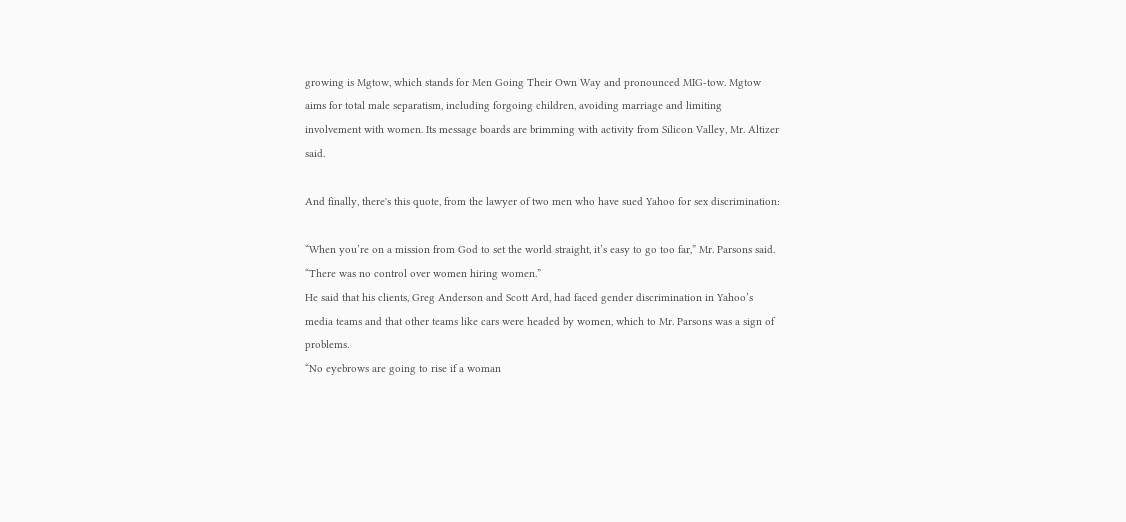growing is Mgtow, which stands for Men Going Their Own Way and pronounced MIG-tow. Mgtow aims for total male separatism, including forgoing children, avoiding marriage and limiting involvement with women. Its message boards are brimming with activity from Silicon Valley, Mr. Altizer said.

And finally, there's this quote, from the lawyer of two men who have sued Yahoo for sex discrimination:

“When you’re on a mission from God to set the world straight, it’s easy to go too far,” Mr. Parsons said. “There was no control over women hiring women.”
He said that his clients, Greg Anderson and Scott Ard, had faced gender discrimination in Yahoo’s media teams and that other teams like cars were headed by women, which to Mr. Parsons was a sign of problems.
“No eyebrows are going to rise if a woman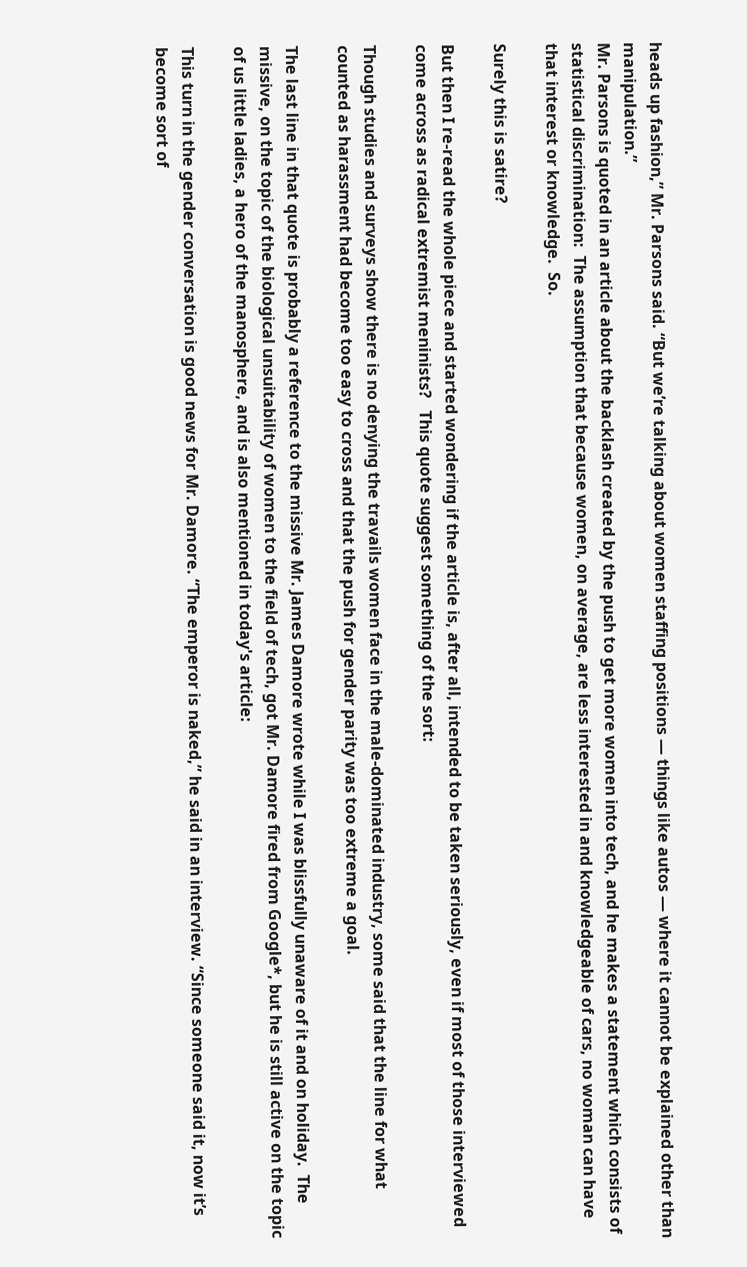heads up fashion,” Mr. Parsons said. “But we’re talking about women staffing positions — things like autos — where it cannot be explained other than manipulation.”
Mr. Parsons is quoted in an article about the backlash created by the push to get more women into tech, and he makes a statement which consists of statistical discrimination:  The assumption that because women, on average, are less interested in and knowledgeable of cars, no woman can have that interest or knowledge.  So.

Surely this is satire?

But then I re-read the whole piece and started wondering if the article is, after all, intended to be taken seriously, even if most of those interviewed come across as radical extremist meninists?   This quote suggest something of the sort:

Though studies and surveys show there is no denying the travails women face in the male-dominated industry, some said that the line for what counted as harassment had become too easy to cross and that the push for gender parity was too extreme a goal.

The last line in that quote is probably a reference to the missive Mr. James Damore wrote while I was blissfully unaware of it and on holiday.  The missive, on the topic of the biological unsuitability of women to the field of tech, got Mr. Damore fired from Google*, but he is still active on the topic of us little ladies, a hero of the manosphere, and is also mentioned in today's article:

This turn in the gender conversation is good news for Mr. Damore. “The emperor is naked,” he said in an interview. “Since someone said it, now it’s become sort of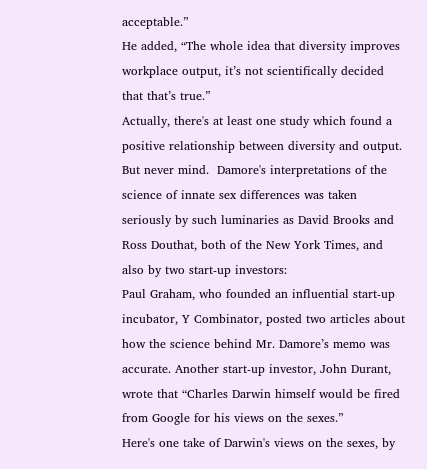acceptable.”
He added, “The whole idea that diversity improves workplace output, it’s not scientifically decided that that’s true.”
Actually, there's at least one study which found a positive relationship between diversity and output.  But never mind.  Damore's interpretations of the science of innate sex differences was taken seriously by such luminaries as David Brooks and Ross Douthat, both of the New York Times, and also by two start-up investors:
Paul Graham, who founded an influential start-up incubator, Y Combinator, posted two articles about how the science behind Mr. Damore’s memo was accurate. Another start-up investor, John Durant, wrote that “Charles Darwin himself would be fired from Google for his views on the sexes.”
Here's one take of Darwin's views on the sexes, by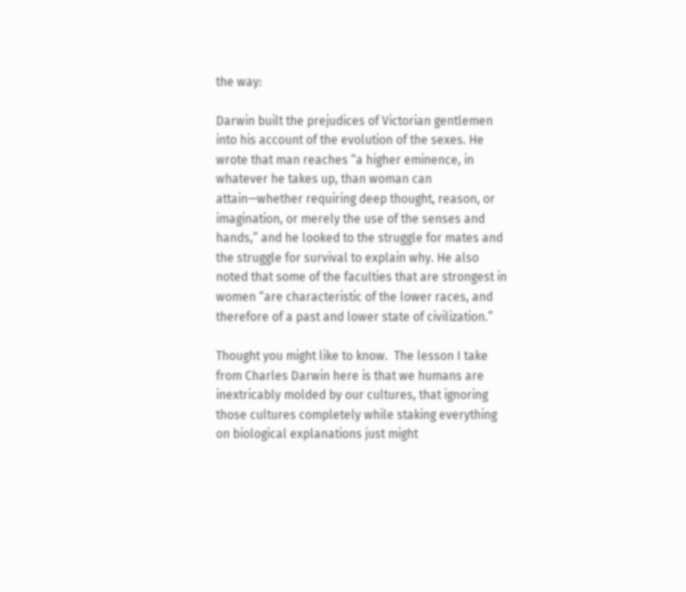the way:

Darwin built the prejudices of Victorian gentlemen into his account of the evolution of the sexes. He wrote that man reaches “a higher eminence, in whatever he takes up, than woman can attain—whether requiring deep thought, reason, or imagination, or merely the use of the senses and hands,” and he looked to the struggle for mates and the struggle for survival to explain why. He also noted that some of the faculties that are strongest in women “are characteristic of the lower races, and therefore of a past and lower state of civilization.”

Thought you might like to know.  The lesson I take from Charles Darwin here is that we humans are inextricably molded by our cultures, that ignoring those cultures completely while staking everything on biological explanations just might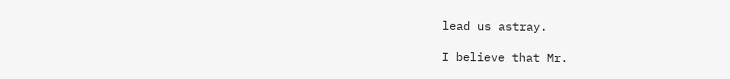lead us astray.

I believe that Mr.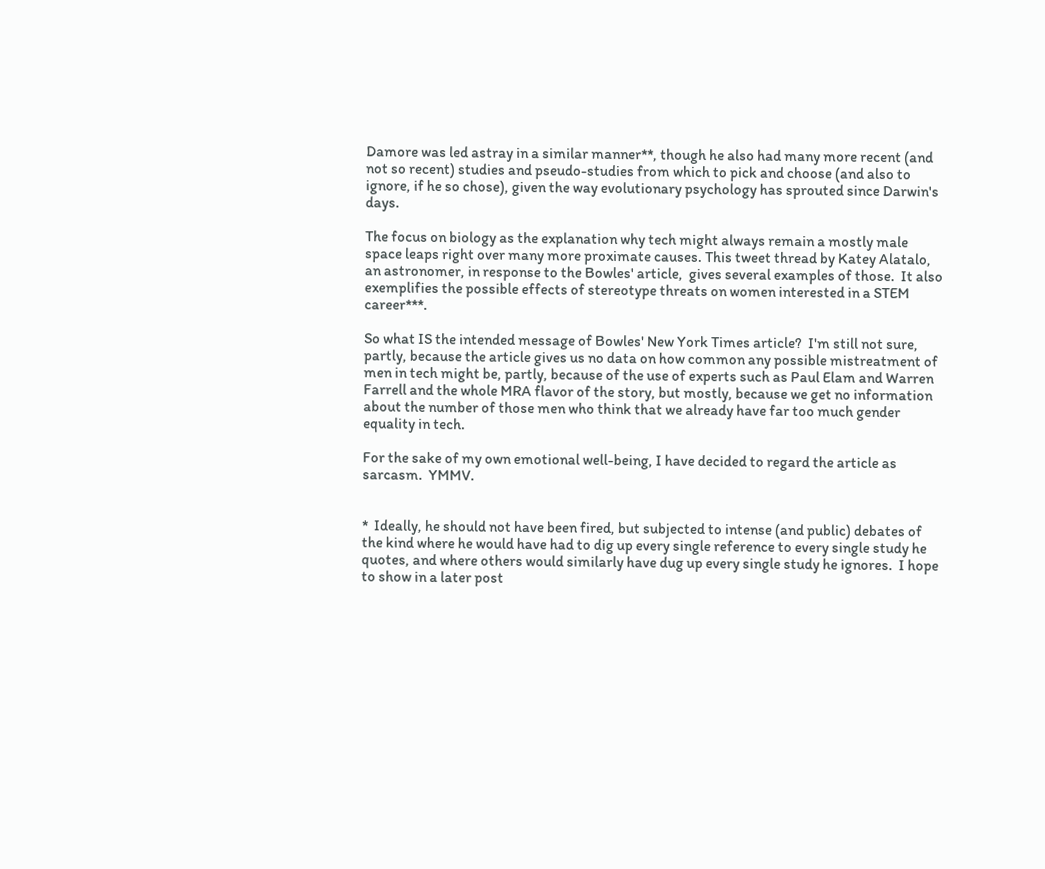Damore was led astray in a similar manner**, though he also had many more recent (and not so recent) studies and pseudo-studies from which to pick and choose (and also to ignore, if he so chose), given the way evolutionary psychology has sprouted since Darwin's days.

The focus on biology as the explanation why tech might always remain a mostly male space leaps right over many more proximate causes. This tweet thread by Katey Alatalo, an astronomer, in response to the Bowles' article,  gives several examples of those.  It also exemplifies the possible effects of stereotype threats on women interested in a STEM career***.

So what IS the intended message of Bowles' New York Times article?  I'm still not sure, partly, because the article gives us no data on how common any possible mistreatment of men in tech might be, partly, because of the use of experts such as Paul Elam and Warren Farrell and the whole MRA flavor of the story, but mostly, because we get no information about the number of those men who think that we already have far too much gender equality in tech.

For the sake of my own emotional well-being, I have decided to regard the article as sarcasm.  YMMV.


*  Ideally, he should not have been fired, but subjected to intense (and public) debates of the kind where he would have had to dig up every single reference to every single study he quotes, and where others would similarly have dug up every single study he ignores.  I hope to show in a later post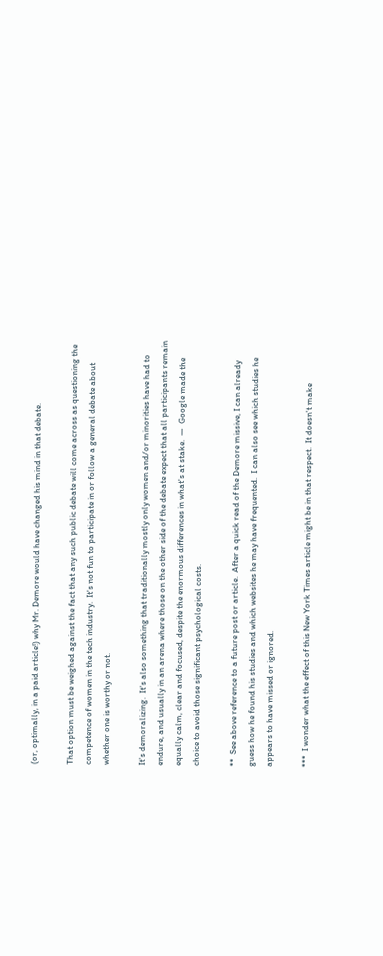(or, optimally, in a paid article!) why Mr. Demore would have changed his mind in that debate.

That option must be weighed against the fact that any such public debate will come across as questioning the competence of women in the tech industry.  It's not fun to participate in or follow a general debate about  whether one is worthy or not.

It's demoralizing.  It's also something that traditionally mostly only women and/or minorities have had to endure, and usually in an arena where those on the other side of the debate expect that all participants remain equally calm, clear and focused, despite the enormous differences in what's at stake.  —  Google made the choice to avoid those significant psychological costs.

**  See above reference to a future post or article.  After a quick read of the Demore missive, I can already guess how he found his studies and which websites he may have frequented.  I can also see which studies he appears to have missed or ignored.

***  I wonder what the effect of this New York Times article might be in that respect.  It doesn't make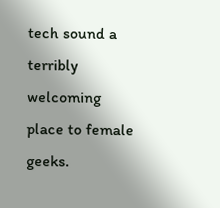tech sound a terribly welcoming place to female geeks.